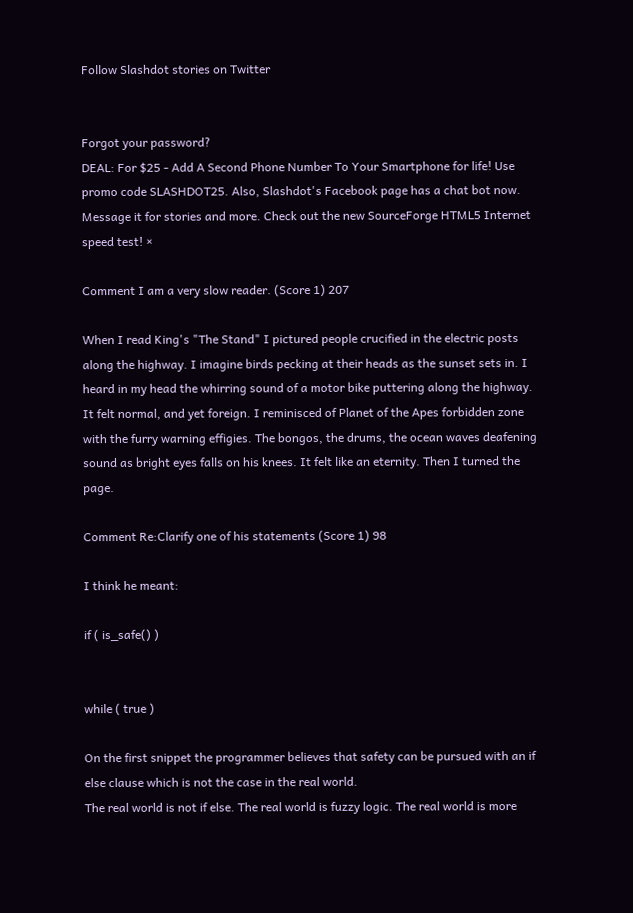Follow Slashdot stories on Twitter


Forgot your password?
DEAL: For $25 - Add A Second Phone Number To Your Smartphone for life! Use promo code SLASHDOT25. Also, Slashdot's Facebook page has a chat bot now. Message it for stories and more. Check out the new SourceForge HTML5 Internet speed test! ×

Comment I am a very slow reader. (Score 1) 207

When I read King's "The Stand" I pictured people crucified in the electric posts along the highway. I imagine birds pecking at their heads as the sunset sets in. I heard in my head the whirring sound of a motor bike puttering along the highway. It felt normal, and yet foreign. I reminisced of Planet of the Apes forbidden zone with the furry warning effigies. The bongos, the drums, the ocean waves deafening sound as bright eyes falls on his knees. It felt like an eternity. Then I turned the page.

Comment Re:Clarify one of his statements (Score 1) 98

I think he meant:

if ( is_safe() )


while ( true )

On the first snippet the programmer believes that safety can be pursued with an if else clause which is not the case in the real world.
The real world is not if else. The real world is fuzzy logic. The real world is more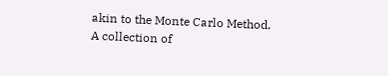akin to the Monte Carlo Method.
A collection of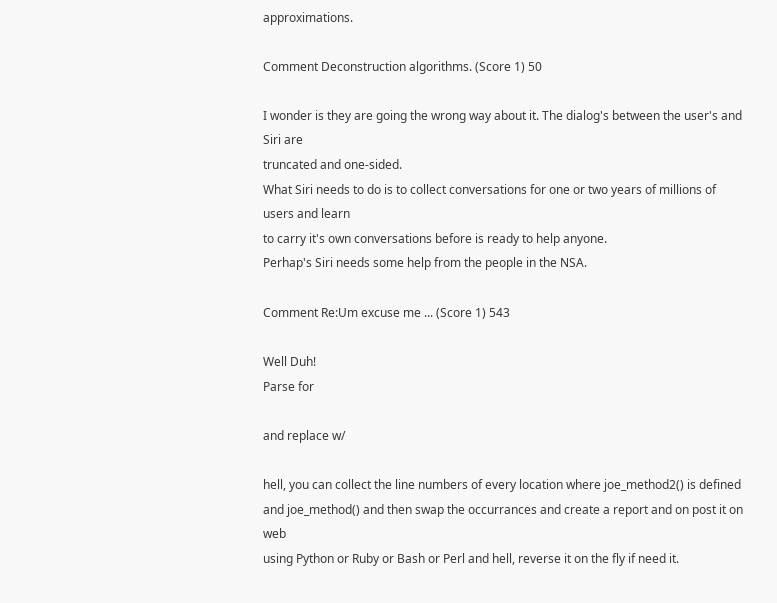approximations.

Comment Deconstruction algorithms. (Score 1) 50

I wonder is they are going the wrong way about it. The dialog's between the user's and Siri are
truncated and one-sided.
What Siri needs to do is to collect conversations for one or two years of millions of users and learn
to carry it's own conversations before is ready to help anyone.
Perhap's Siri needs some help from the people in the NSA.

Comment Re:Um excuse me ... (Score 1) 543

Well Duh!
Parse for

and replace w/

hell, you can collect the line numbers of every location where joe_method2() is defined
and joe_method() and then swap the occurrances and create a report and on post it on web
using Python or Ruby or Bash or Perl and hell, reverse it on the fly if need it.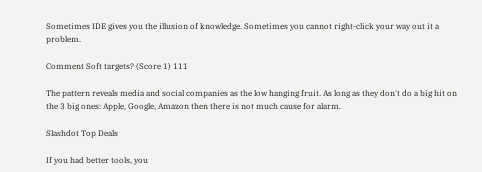Sometimes IDE gives you the illusion of knowledge. Sometimes you cannot right-click your way out it a problem.

Comment Soft targets? (Score 1) 111

The pattern reveals media and social companies as the low hanging fruit. As long as they don't do a big hit on the 3 big ones: Apple, Google, Amazon then there is not much cause for alarm.

Slashdot Top Deals

If you had better tools, you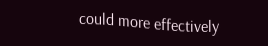could more effectively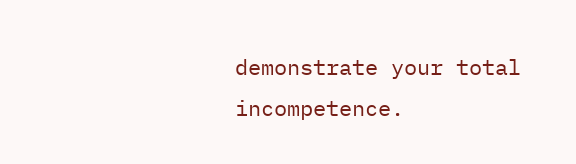demonstrate your total incompetence.